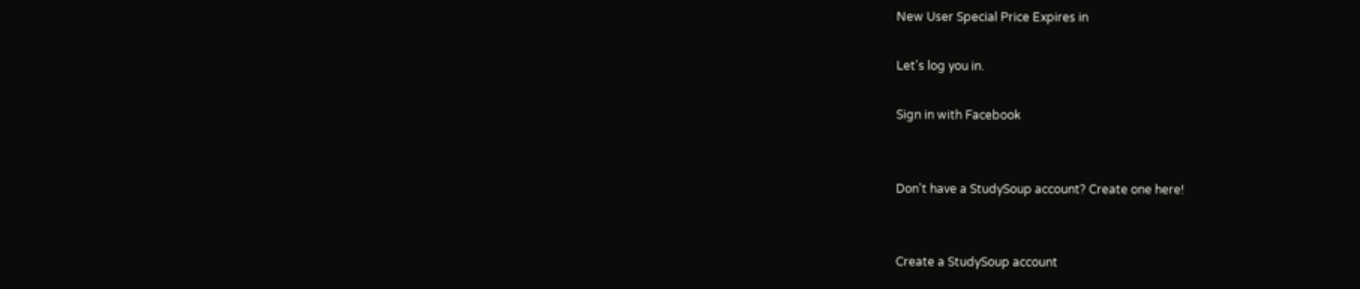New User Special Price Expires in

Let's log you in.

Sign in with Facebook


Don't have a StudySoup account? Create one here!


Create a StudySoup account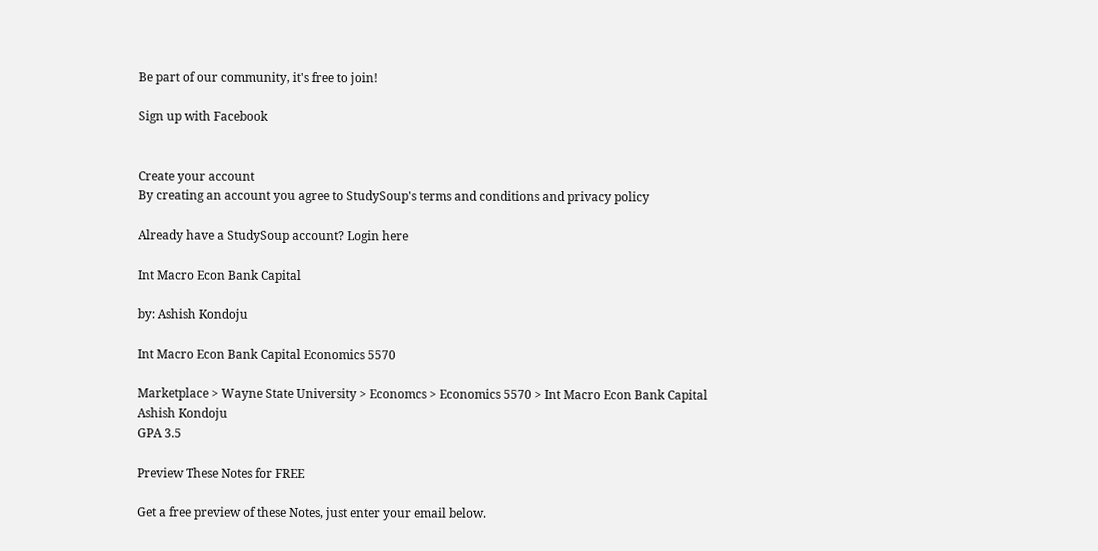Be part of our community, it's free to join!

Sign up with Facebook


Create your account
By creating an account you agree to StudySoup's terms and conditions and privacy policy

Already have a StudySoup account? Login here

Int Macro Econ Bank Capital

by: Ashish Kondoju

Int Macro Econ Bank Capital Economics 5570

Marketplace > Wayne State University > Economcs > Economics 5570 > Int Macro Econ Bank Capital
Ashish Kondoju
GPA 3.5

Preview These Notes for FREE

Get a free preview of these Notes, just enter your email below.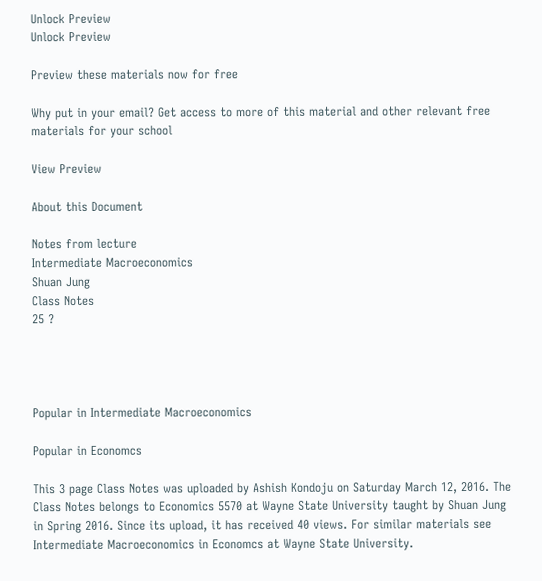Unlock Preview
Unlock Preview

Preview these materials now for free

Why put in your email? Get access to more of this material and other relevant free materials for your school

View Preview

About this Document

Notes from lecture
Intermediate Macroeconomics
Shuan Jung
Class Notes
25 ?




Popular in Intermediate Macroeconomics

Popular in Economcs

This 3 page Class Notes was uploaded by Ashish Kondoju on Saturday March 12, 2016. The Class Notes belongs to Economics 5570 at Wayne State University taught by Shuan Jung in Spring 2016. Since its upload, it has received 40 views. For similar materials see Intermediate Macroeconomics in Economcs at Wayne State University.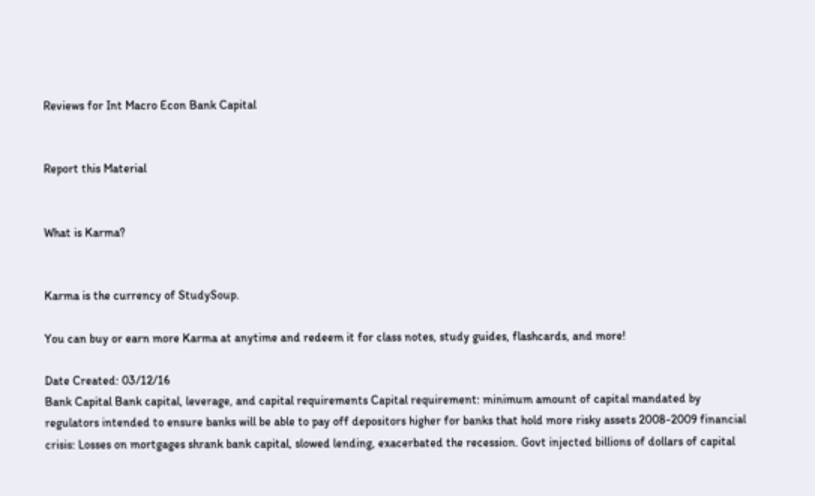Reviews for Int Macro Econ Bank Capital


Report this Material


What is Karma?


Karma is the currency of StudySoup.

You can buy or earn more Karma at anytime and redeem it for class notes, study guides, flashcards, and more!

Date Created: 03/12/16
Bank Capital Bank capital, leverage, and capital requirements Capital requirement: minimum amount of capital mandated by regulators intended to ensure banks will be able to pay off depositors higher for banks that hold more risky assets 2008-2009 financial crisis: Losses on mortgages shrank bank capital, slowed lending, exacerbated the recession. Govt injected billions of dollars of capital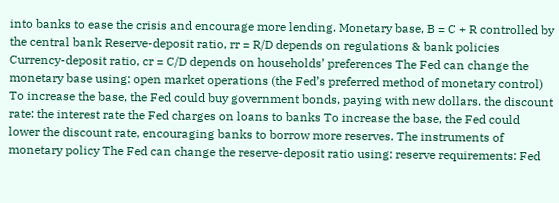into banks to ease the crisis and encourage more lending. Monetary base, B = C + R controlled by the central bank Reserve-deposit ratio, rr = R/D depends on regulations & bank policies Currency-deposit ratio, cr = C/D depends on households’ preferences The Fed can change the monetary base using: open market operations (the Fed’s preferred method of monetary control) To increase the base, the Fed could buy government bonds, paying with new dollars. the discount rate: the interest rate the Fed charges on loans to banks To increase the base, the Fed could lower the discount rate, encouraging banks to borrow more reserves. The instruments of monetary policy The Fed can change the reserve-deposit ratio using: reserve requirements: Fed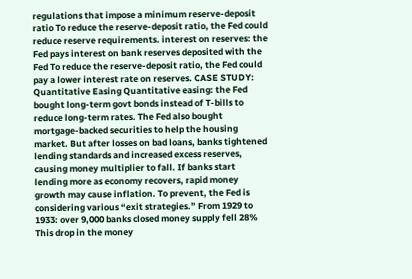regulations that impose a minimum reserve-deposit ratio To reduce the reserve-deposit ratio, the Fed could reduce reserve requirements. interest on reserves: the Fed pays interest on bank reserves deposited with the Fed To reduce the reserve-deposit ratio, the Fed could pay a lower interest rate on reserves. CASE STUDY: Quantitative Easing Quantitative easing: the Fed bought long-term govt bonds instead of T-bills to reduce long-term rates. The Fed also bought mortgage-backed securities to help the housing market. But after losses on bad loans, banks tightened lending standards and increased excess reserves, causing money multiplier to fall. If banks start lending more as economy recovers, rapid money growth may cause inflation. To prevent, the Fed is considering various “exit strategies.” From 1929 to 1933: over 9,000 banks closed money supply fell 28% This drop in the money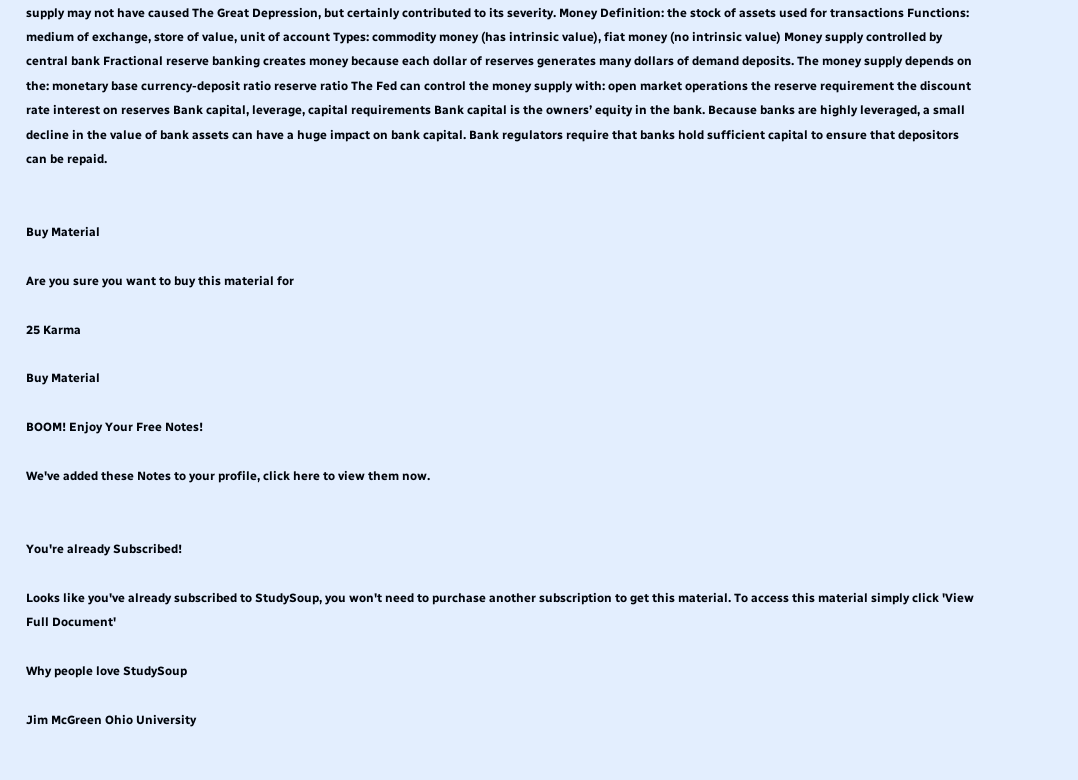supply may not have caused The Great Depression, but certainly contributed to its severity. Money Definition: the stock of assets used for transactions Functions: medium of exchange, store of value, unit of account Types: commodity money (has intrinsic value), fiat money (no intrinsic value) Money supply controlled by central bank Fractional reserve banking creates money because each dollar of reserves generates many dollars of demand deposits. The money supply depends on the: monetary base currency-deposit ratio reserve ratio The Fed can control the money supply with: open market operations the reserve requirement the discount rate interest on reserves Bank capital, leverage, capital requirements Bank capital is the owners’ equity in the bank. Because banks are highly leveraged, a small decline in the value of bank assets can have a huge impact on bank capital. Bank regulators require that banks hold sufficient capital to ensure that depositors can be repaid.


Buy Material

Are you sure you want to buy this material for

25 Karma

Buy Material

BOOM! Enjoy Your Free Notes!

We've added these Notes to your profile, click here to view them now.


You're already Subscribed!

Looks like you've already subscribed to StudySoup, you won't need to purchase another subscription to get this material. To access this material simply click 'View Full Document'

Why people love StudySoup

Jim McGreen Ohio University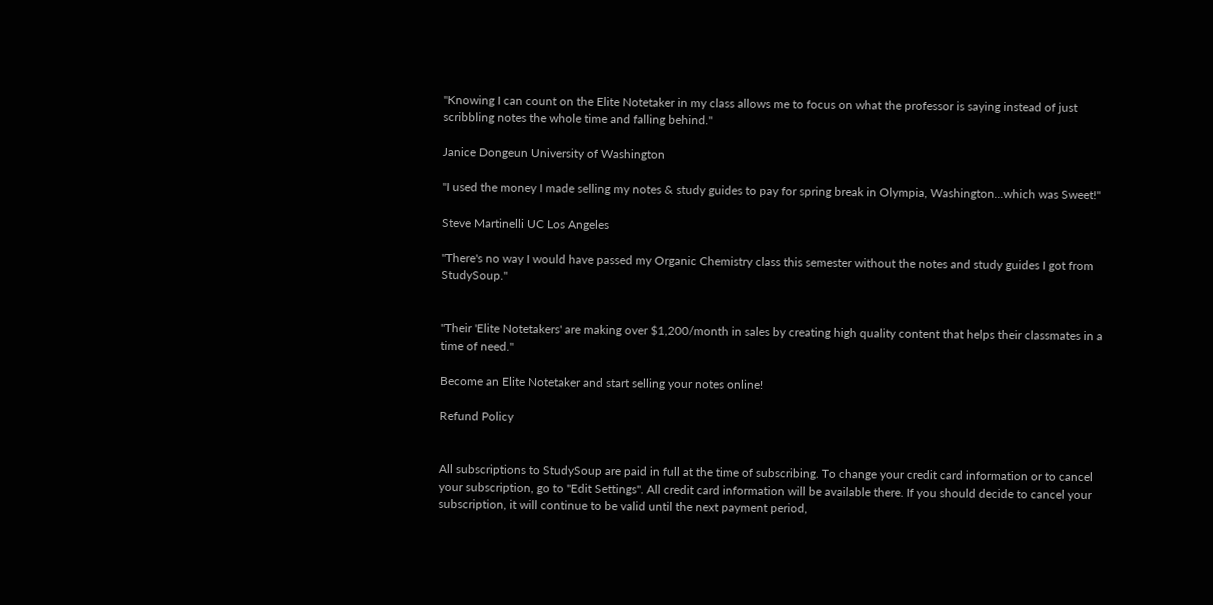"Knowing I can count on the Elite Notetaker in my class allows me to focus on what the professor is saying instead of just scribbling notes the whole time and falling behind."

Janice Dongeun University of Washington

"I used the money I made selling my notes & study guides to pay for spring break in Olympia, Washington...which was Sweet!"

Steve Martinelli UC Los Angeles

"There's no way I would have passed my Organic Chemistry class this semester without the notes and study guides I got from StudySoup."


"Their 'Elite Notetakers' are making over $1,200/month in sales by creating high quality content that helps their classmates in a time of need."

Become an Elite Notetaker and start selling your notes online!

Refund Policy


All subscriptions to StudySoup are paid in full at the time of subscribing. To change your credit card information or to cancel your subscription, go to "Edit Settings". All credit card information will be available there. If you should decide to cancel your subscription, it will continue to be valid until the next payment period,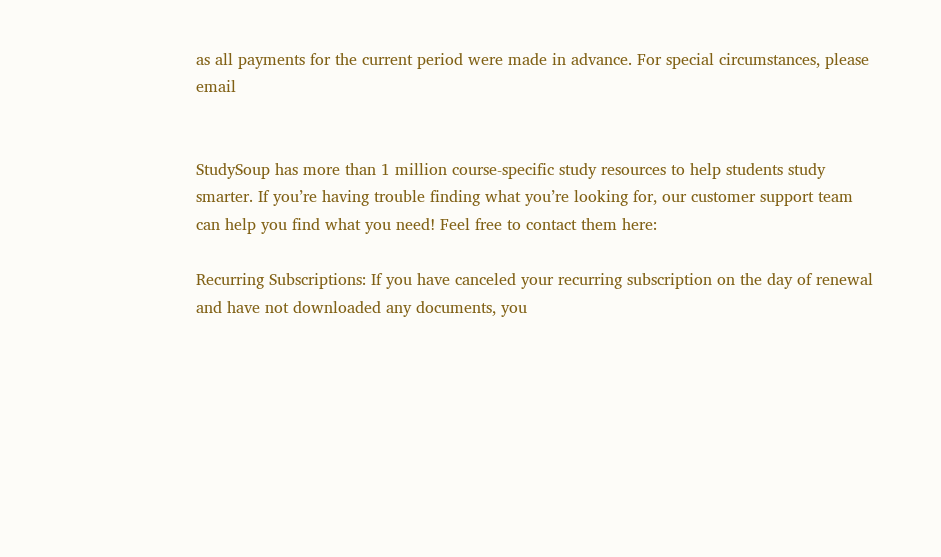as all payments for the current period were made in advance. For special circumstances, please email


StudySoup has more than 1 million course-specific study resources to help students study smarter. If you’re having trouble finding what you’re looking for, our customer support team can help you find what you need! Feel free to contact them here:

Recurring Subscriptions: If you have canceled your recurring subscription on the day of renewal and have not downloaded any documents, you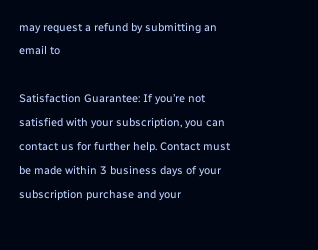may request a refund by submitting an email to

Satisfaction Guarantee: If you’re not satisfied with your subscription, you can contact us for further help. Contact must be made within 3 business days of your subscription purchase and your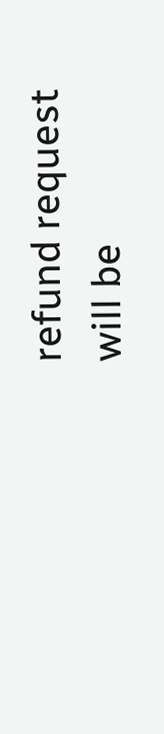refund request will be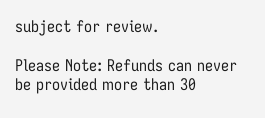subject for review.

Please Note: Refunds can never be provided more than 30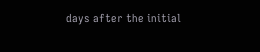days after the initial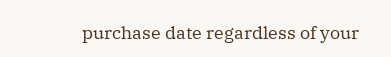purchase date regardless of your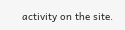activity on the site.